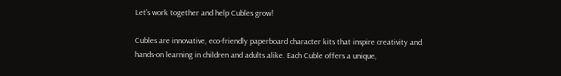Let’s work together and help Cubles grow!

Cubles are innovative, eco-friendly paperboard character kits that inspire creativity and hands-on learning in children and adults alike. Each Cuble offers a unique,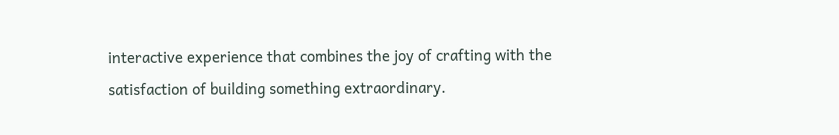interactive experience that combines the joy of crafting with the satisfaction of building something extraordinary.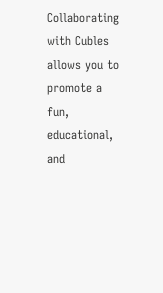Collaborating with Cubles allows you to promote a fun, educational, and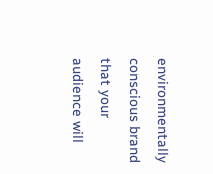environmentally conscious brand that your audience will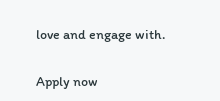love and engage with.

Apply now